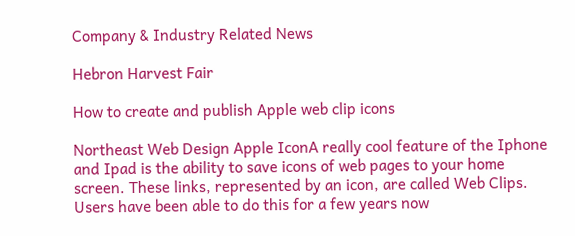Company & Industry Related News

Hebron Harvest Fair

How to create and publish Apple web clip icons

Northeast Web Design Apple IconA really cool feature of the Iphone and Ipad is the ability to save icons of web pages to your home screen. These links, represented by an icon, are called Web Clips. Users have been able to do this for a few years now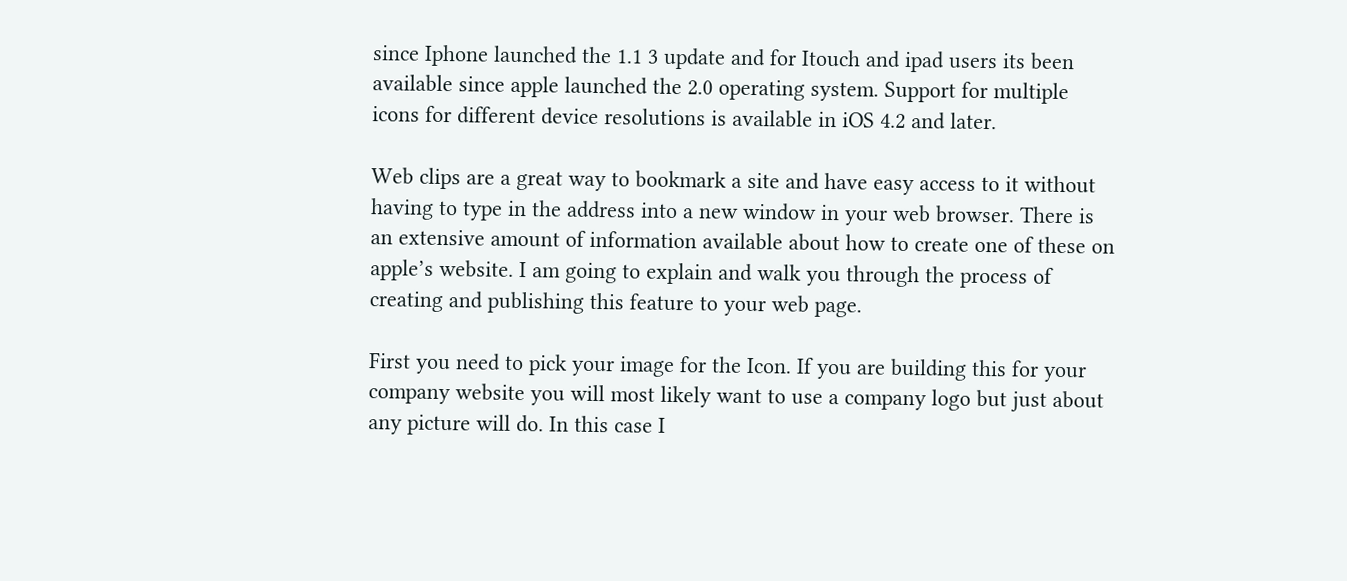since Iphone launched the 1.1 3 update and for Itouch and ipad users its been available since apple launched the 2.0 operating system. Support for multiple icons for different device resolutions is available in iOS 4.2 and later.

Web clips are a great way to bookmark a site and have easy access to it without having to type in the address into a new window in your web browser. There is an extensive amount of information available about how to create one of these on apple’s website. I am going to explain and walk you through the process of creating and publishing this feature to your web page.

First you need to pick your image for the Icon. If you are building this for your company website you will most likely want to use a company logo but just about any picture will do. In this case I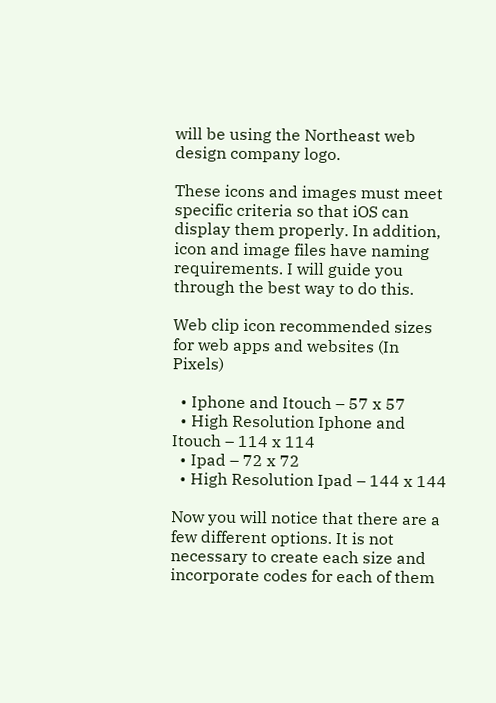will be using the Northeast web design company logo.

These icons and images must meet specific criteria so that iOS can display them properly. In addition, icon and image files have naming requirements. I will guide you through the best way to do this.

Web clip icon recommended sizes for web apps and websites (In Pixels)

  • Iphone and Itouch – 57 x 57
  • High Resolution Iphone and Itouch – 114 x 114
  • Ipad – 72 x 72
  • High Resolution Ipad – 144 x 144

Now you will notice that there are a few different options. It is not necessary to create each size and incorporate codes for each of them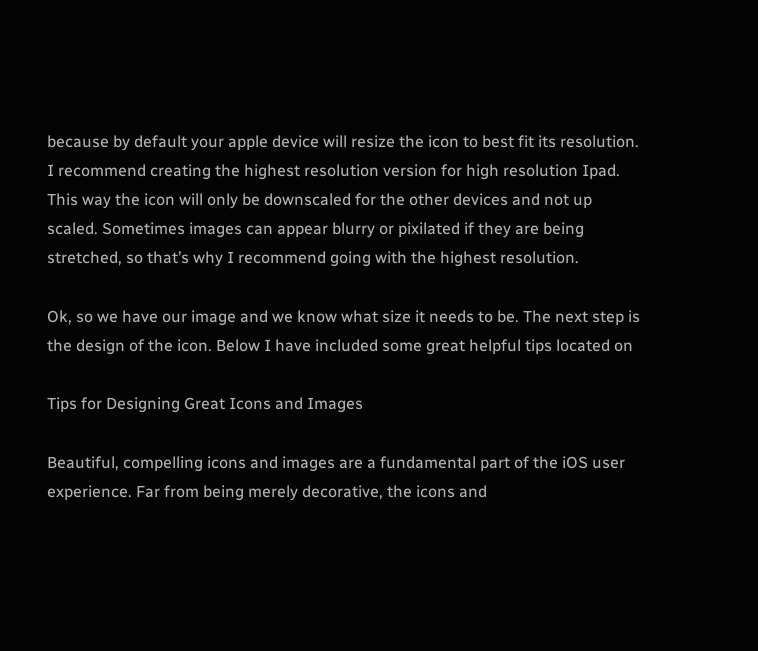because by default your apple device will resize the icon to best fit its resolution. I recommend creating the highest resolution version for high resolution Ipad. This way the icon will only be downscaled for the other devices and not up scaled. Sometimes images can appear blurry or pixilated if they are being stretched, so that’s why I recommend going with the highest resolution.

Ok, so we have our image and we know what size it needs to be. The next step is the design of the icon. Below I have included some great helpful tips located on

Tips for Designing Great Icons and Images

Beautiful, compelling icons and images are a fundamental part of the iOS user experience. Far from being merely decorative, the icons and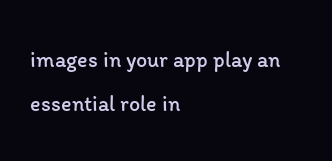images in your app play an essential role in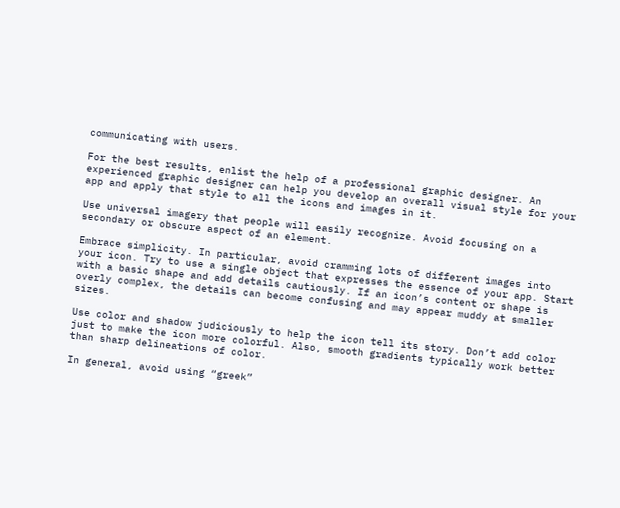communicating with users.

For the best results, enlist the help of a professional graphic designer. An experienced graphic designer can help you develop an overall visual style for your app and apply that style to all the icons and images in it.

Use universal imagery that people will easily recognize. Avoid focusing on a secondary or obscure aspect of an element.

Embrace simplicity. In particular, avoid cramming lots of different images into your icon. Try to use a single object that expresses the essence of your app. Start with a basic shape and add details cautiously. If an icon’s content or shape is overly complex, the details can become confusing and may appear muddy at smaller sizes.

Use color and shadow judiciously to help the icon tell its story. Don’t add color just to make the icon more colorful. Also, smooth gradients typically work better than sharp delineations of color.

In general, avoid using “greek”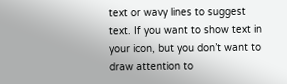text or wavy lines to suggest text. If you want to show text in your icon, but you don’t want to draw attention to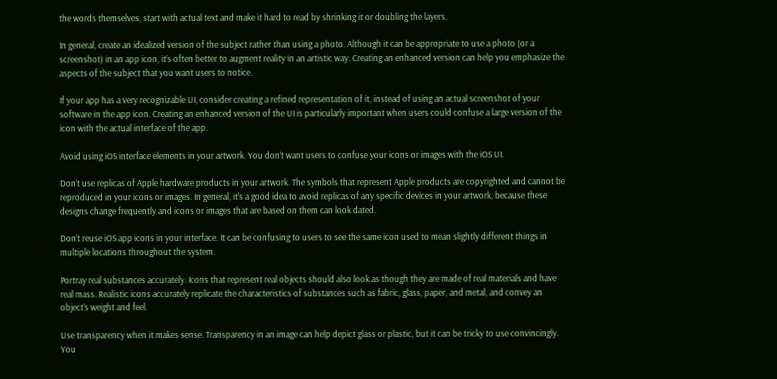the words themselves, start with actual text and make it hard to read by shrinking it or doubling the layers.

In general, create an idealized version of the subject rather than using a photo. Although it can be appropriate to use a photo (or a screenshot) in an app icon, it’s often better to augment reality in an artistic way. Creating an enhanced version can help you emphasize the aspects of the subject that you want users to notice.

If your app has a very recognizable UI, consider creating a refined representation of it, instead of using an actual screenshot of your software in the app icon. Creating an enhanced version of the UI is particularly important when users could confuse a large version of the icon with the actual interface of the app.

Avoid using iOS interface elements in your artwork. You don’t want users to confuse your icons or images with the iOS UI.

Don’t use replicas of Apple hardware products in your artwork. The symbols that represent Apple products are copyrighted and cannot be reproduced in your icons or images. In general, it’s a good idea to avoid replicas of any specific devices in your artwork, because these designs change frequently and icons or images that are based on them can look dated.

Don’t reuse iOS app icons in your interface. It can be confusing to users to see the same icon used to mean slightly different things in multiple locations throughout the system.

Portray real substances accurately. Icons that represent real objects should also look as though they are made of real materials and have real mass. Realistic icons accurately replicate the characteristics of substances such as fabric, glass, paper, and metal, and convey an object’s weight and feel.

Use transparency when it makes sense. Transparency in an image can help depict glass or plastic, but it can be tricky to use convincingly. You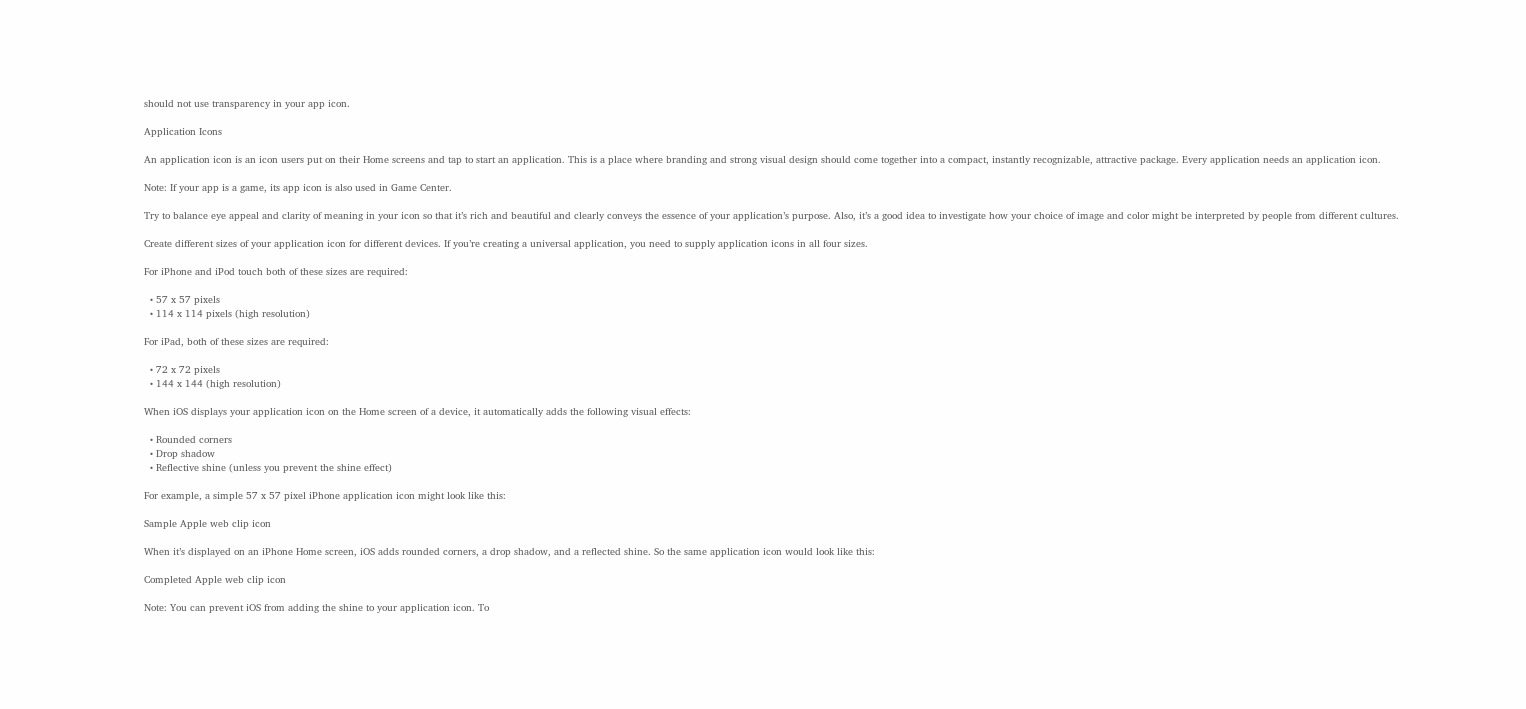should not use transparency in your app icon.

Application Icons

An application icon is an icon users put on their Home screens and tap to start an application. This is a place where branding and strong visual design should come together into a compact, instantly recognizable, attractive package. Every application needs an application icon.

Note: If your app is a game, its app icon is also used in Game Center.

Try to balance eye appeal and clarity of meaning in your icon so that it’s rich and beautiful and clearly conveys the essence of your application’s purpose. Also, it’s a good idea to investigate how your choice of image and color might be interpreted by people from different cultures.

Create different sizes of your application icon for different devices. If you’re creating a universal application, you need to supply application icons in all four sizes.

For iPhone and iPod touch both of these sizes are required:

  • 57 x 57 pixels
  • 114 x 114 pixels (high resolution)

For iPad, both of these sizes are required:

  • 72 x 72 pixels
  • 144 x 144 (high resolution)

When iOS displays your application icon on the Home screen of a device, it automatically adds the following visual effects:

  • Rounded corners
  • Drop shadow
  • Reflective shine (unless you prevent the shine effect)

For example, a simple 57 x 57 pixel iPhone application icon might look like this:

Sample Apple web clip icon

When it’s displayed on an iPhone Home screen, iOS adds rounded corners, a drop shadow, and a reflected shine. So the same application icon would look like this:

Completed Apple web clip icon

Note: You can prevent iOS from adding the shine to your application icon. To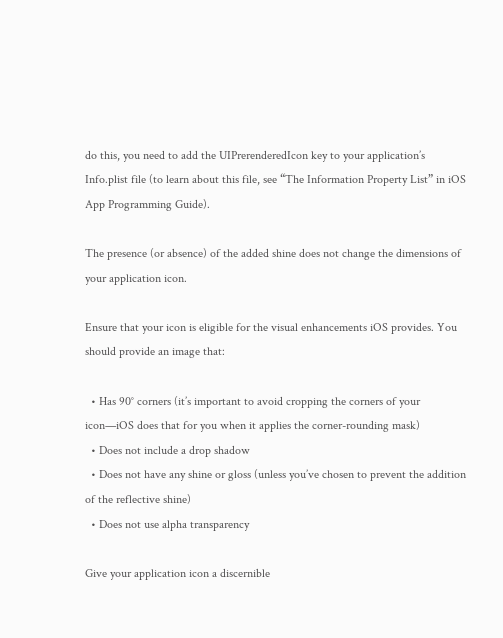do this, you need to add the UIPrerenderedIcon key to your application’s Info.plist file (to learn about this file, see “The Information Property List” in iOS App Programming Guide).

The presence (or absence) of the added shine does not change the dimensions of your application icon.

Ensure that your icon is eligible for the visual enhancements iOS provides. You should provide an image that:

  • Has 90° corners (it’s important to avoid cropping the corners of your icon—iOS does that for you when it applies the corner-rounding mask)
  • Does not include a drop shadow
  • Does not have any shine or gloss (unless you’ve chosen to prevent the addition of the reflective shine)
  • Does not use alpha transparency

Give your application icon a discernible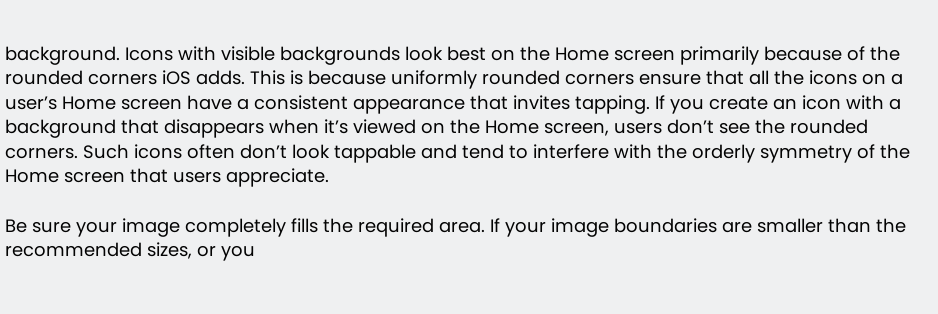background. Icons with visible backgrounds look best on the Home screen primarily because of the rounded corners iOS adds. This is because uniformly rounded corners ensure that all the icons on a user’s Home screen have a consistent appearance that invites tapping. If you create an icon with a background that disappears when it’s viewed on the Home screen, users don’t see the rounded corners. Such icons often don’t look tappable and tend to interfere with the orderly symmetry of the Home screen that users appreciate.

Be sure your image completely fills the required area. If your image boundaries are smaller than the recommended sizes, or you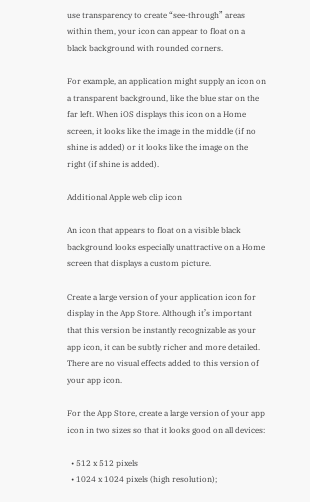use transparency to create “see-through” areas within them, your icon can appear to float on a black background with rounded corners.

For example, an application might supply an icon on a transparent background, like the blue star on the far left. When iOS displays this icon on a Home screen, it looks like the image in the middle (if no shine is added) or it looks like the image on the right (if shine is added).

Additional Apple web clip icon

An icon that appears to float on a visible black background looks especially unattractive on a Home screen that displays a custom picture.

Create a large version of your application icon for display in the App Store. Although it’s important that this version be instantly recognizable as your app icon, it can be subtly richer and more detailed. There are no visual effects added to this version of your app icon.

For the App Store, create a large version of your app icon in two sizes so that it looks good on all devices:

  • 512 x 512 pixels
  • 1024 x 1024 pixels (high resolution);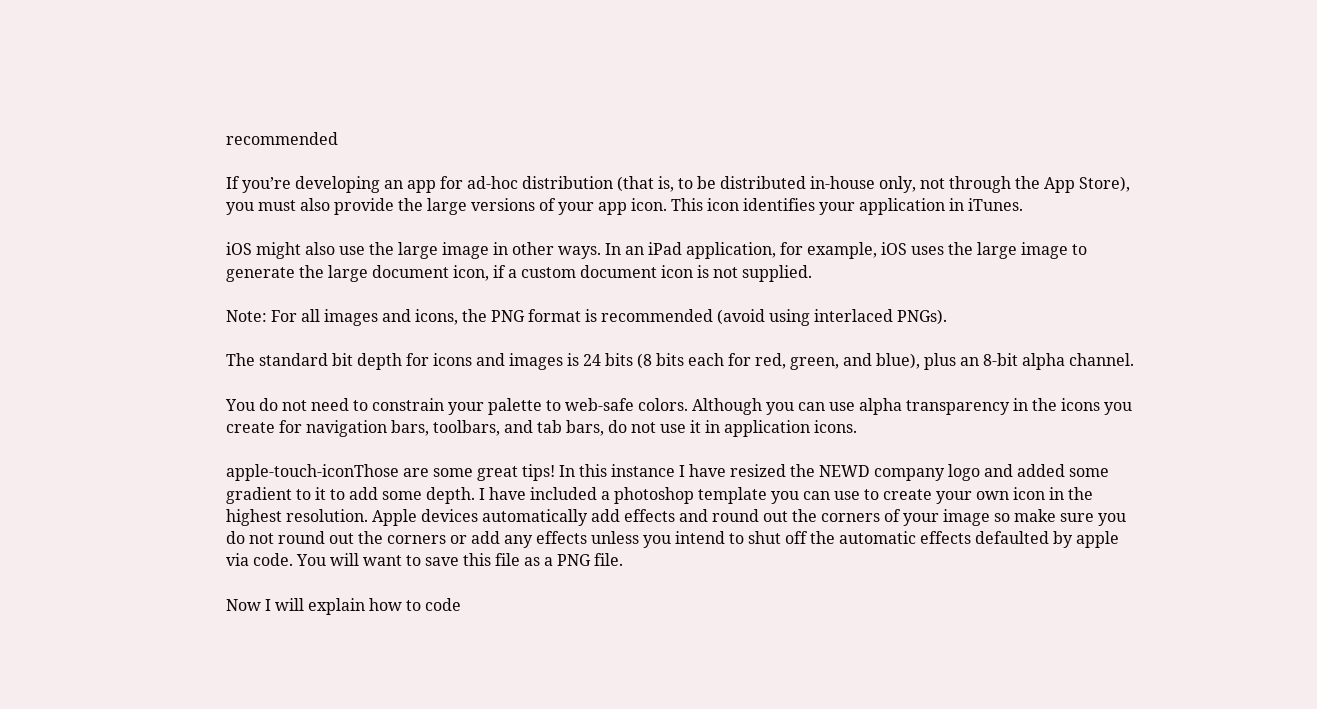recommended

If you’re developing an app for ad-hoc distribution (that is, to be distributed in-house only, not through the App Store), you must also provide the large versions of your app icon. This icon identifies your application in iTunes.

iOS might also use the large image in other ways. In an iPad application, for example, iOS uses the large image to generate the large document icon, if a custom document icon is not supplied.

Note: For all images and icons, the PNG format is recommended (avoid using interlaced PNGs).

The standard bit depth for icons and images is 24 bits (8 bits each for red, green, and blue), plus an 8-bit alpha channel.

You do not need to constrain your palette to web-safe colors. Although you can use alpha transparency in the icons you create for navigation bars, toolbars, and tab bars, do not use it in application icons.

apple-touch-iconThose are some great tips! In this instance I have resized the NEWD company logo and added some gradient to it to add some depth. I have included a photoshop template you can use to create your own icon in the highest resolution. Apple devices automatically add effects and round out the corners of your image so make sure you do not round out the corners or add any effects unless you intend to shut off the automatic effects defaulted by apple via code. You will want to save this file as a PNG file.

Now I will explain how to code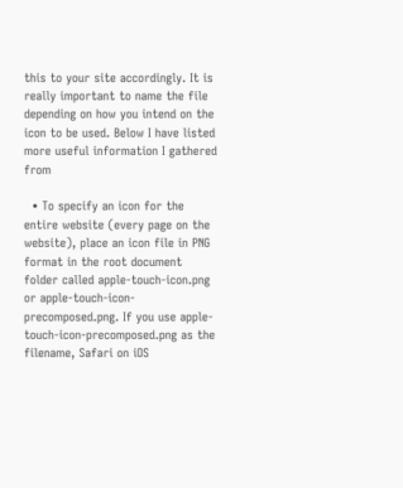this to your site accordingly. It is really important to name the file depending on how you intend on the icon to be used. Below I have listed more useful information I gathered from

  • To specify an icon for the entire website (every page on the website), place an icon file in PNG format in the root document folder called apple-touch-icon.png or apple-touch-icon-precomposed.png. If you use apple-touch-icon-precomposed.png as the filename, Safari on iOS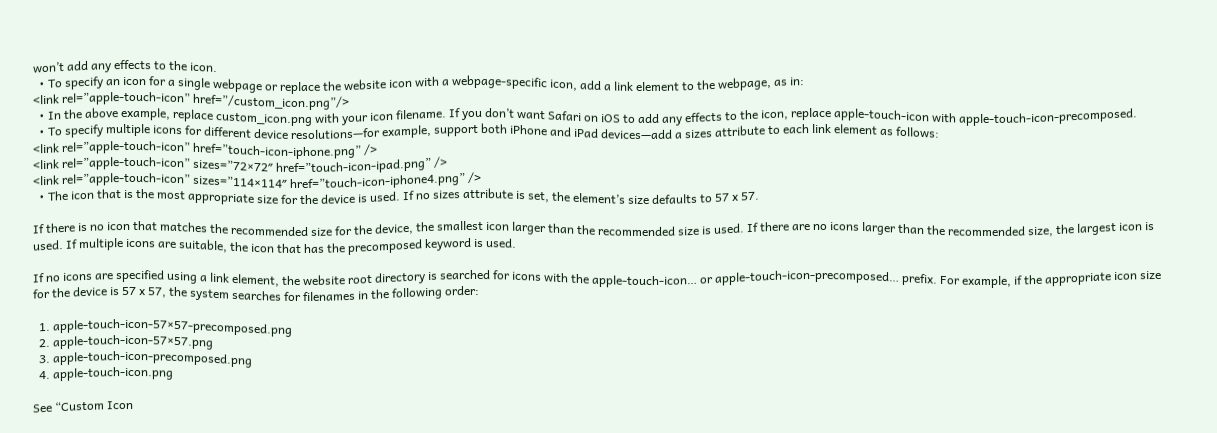won’t add any effects to the icon.
  • To specify an icon for a single webpage or replace the website icon with a webpage-specific icon, add a link element to the webpage, as in:
<link rel=”apple-touch-icon” href=”/custom_icon.png”/>
  • In the above example, replace custom_icon.png with your icon filename. If you don’t want Safari on iOS to add any effects to the icon, replace apple-touch-icon with apple-touch-icon-precomposed.
  • To specify multiple icons for different device resolutions—for example, support both iPhone and iPad devices—add a sizes attribute to each link element as follows:
<link rel=”apple-touch-icon” href=”touch-icon-iphone.png” />
<link rel=”apple-touch-icon” sizes=”72×72″ href=”touch-icon-ipad.png” />
<link rel=”apple-touch-icon” sizes=”114×114″ href=”touch-icon-iphone4.png” />
  • The icon that is the most appropriate size for the device is used. If no sizes attribute is set, the element’s size defaults to 57 x 57.

If there is no icon that matches the recommended size for the device, the smallest icon larger than the recommended size is used. If there are no icons larger than the recommended size, the largest icon is used. If multiple icons are suitable, the icon that has the precomposed keyword is used.

If no icons are specified using a link element, the website root directory is searched for icons with the apple-touch-icon… or apple-touch-icon-precomposed… prefix. For example, if the appropriate icon size for the device is 57 x 57, the system searches for filenames in the following order:

  1. apple-touch-icon-57×57-precomposed.png
  2. apple-touch-icon-57×57.png
  3. apple-touch-icon-precomposed.png
  4. apple-touch-icon.png

See “Custom Icon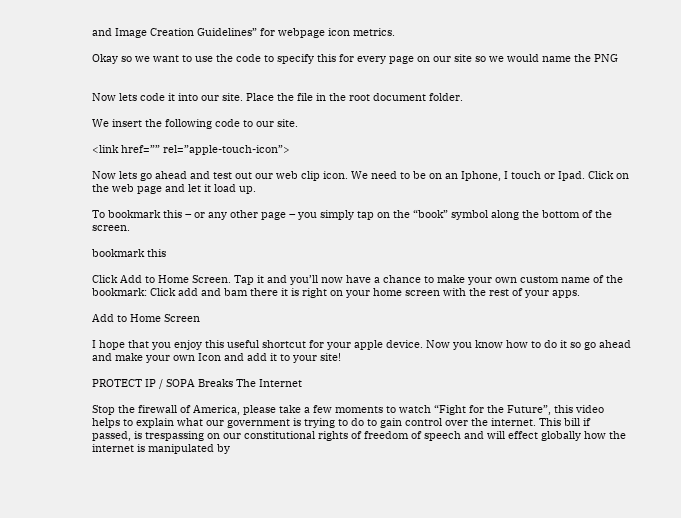and Image Creation Guidelines” for webpage icon metrics.

Okay so we want to use the code to specify this for every page on our site so we would name the PNG


Now lets code it into our site. Place the file in the root document folder.

We insert the following code to our site.

<link href=”” rel=”apple-touch-icon”>

Now lets go ahead and test out our web clip icon. We need to be on an Iphone, I touch or Ipad. Click on the web page and let it load up.

To bookmark this – or any other page – you simply tap on the “book” symbol along the bottom of the screen.

bookmark this

Click Add to Home Screen. Tap it and you’ll now have a chance to make your own custom name of the bookmark: Click add and bam there it is right on your home screen with the rest of your apps.

Add to Home Screen

I hope that you enjoy this useful shortcut for your apple device. Now you know how to do it so go ahead and make your own Icon and add it to your site!

PROTECT IP / SOPA Breaks The Internet

Stop the firewall of America, please take a few moments to watch “Fight for the Future”, this video helps to explain what our government is trying to do to gain control over the internet. This bill if passed, is trespassing on our constitutional rights of freedom of speech and will effect globally how the internet is manipulated by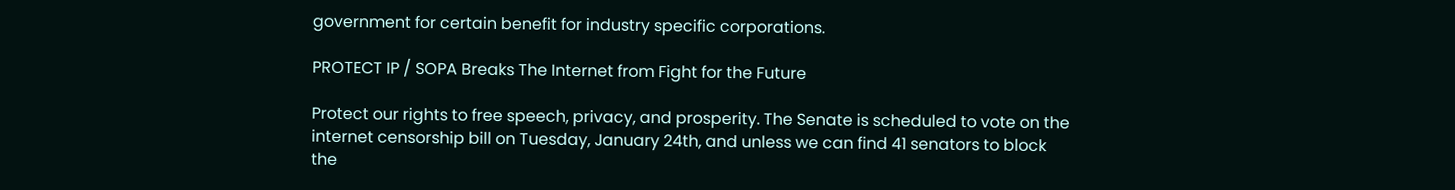government for certain benefit for industry specific corporations.

PROTECT IP / SOPA Breaks The Internet from Fight for the Future

Protect our rights to free speech, privacy, and prosperity. The Senate is scheduled to vote on the internet censorship bill on Tuesday, January 24th, and unless we can find 41 senators to block the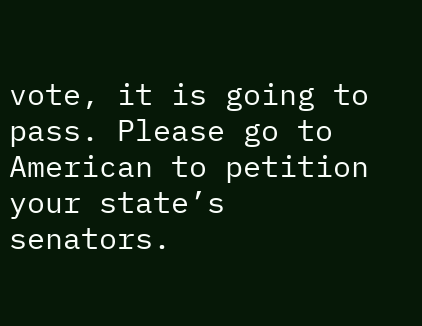vote, it is going to pass. Please go to American to petition your state’s senators.